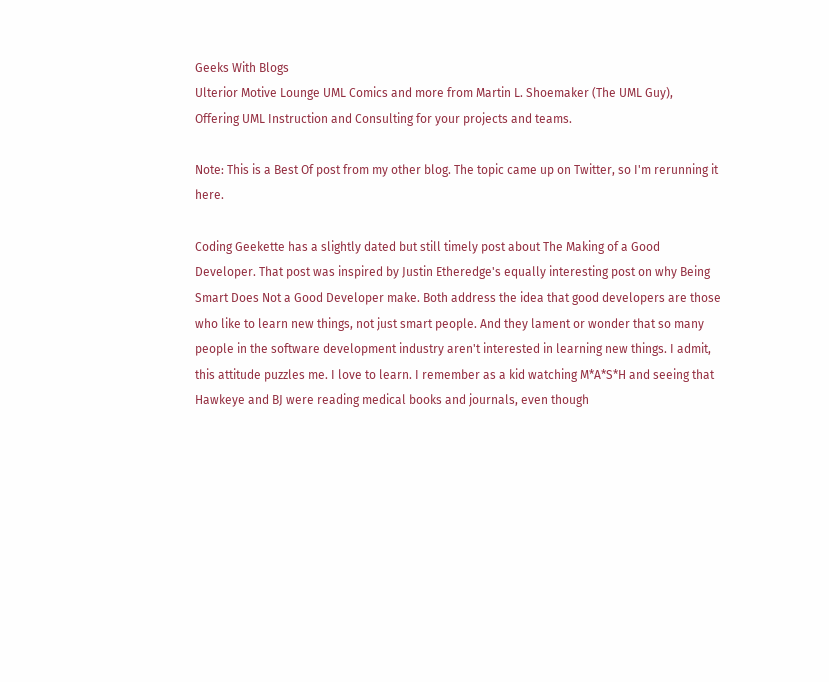Geeks With Blogs
Ulterior Motive Lounge UML Comics and more from Martin L. Shoemaker (The UML Guy),
Offering UML Instruction and Consulting for your projects and teams.

Note: This is a Best Of post from my other blog. The topic came up on Twitter, so I'm rerunning it here.

Coding Geekette has a slightly dated but still timely post about The Making of a Good Developer. That post was inspired by Justin Etheredge's equally interesting post on why Being Smart Does Not a Good Developer make. Both address the idea that good developers are those who like to learn new things, not just smart people. And they lament or wonder that so many people in the software development industry aren't interested in learning new things. I admit, this attitude puzzles me. I love to learn. I remember as a kid watching M*A*S*H and seeing that Hawkeye and BJ were reading medical books and journals, even though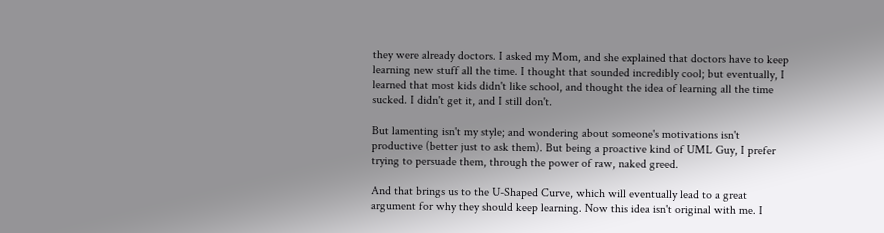they were already doctors. I asked my Mom, and she explained that doctors have to keep learning new stuff all the time. I thought that sounded incredibly cool; but eventually, I learned that most kids didn't like school, and thought the idea of learning all the time sucked. I didn't get it, and I still don't.

But lamenting isn't my style; and wondering about someone's motivations isn't productive (better just to ask them). But being a proactive kind of UML Guy, I prefer trying to persuade them, through the power of raw, naked greed.

And that brings us to the U-Shaped Curve, which will eventually lead to a great argument for why they should keep learning. Now this idea isn't original with me. I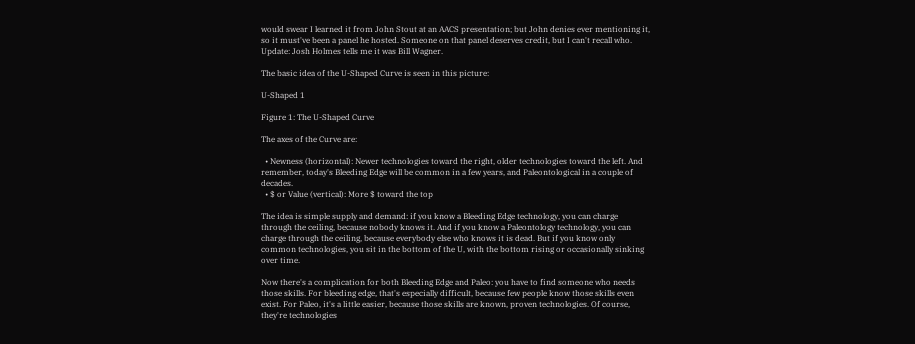would swear I learned it from John Stout at an AACS presentation; but John denies ever mentioning it, so it must've been a panel he hosted. Someone on that panel deserves credit, but I can't recall who. Update: Josh Holmes tells me it was Bill Wagner.

The basic idea of the U-Shaped Curve is seen in this picture:

U-Shaped 1

Figure 1: The U-Shaped Curve

The axes of the Curve are:

  • Newness (horizontal): Newer technologies toward the right, older technologies toward the left. And remember, today's Bleeding Edge will be common in a few years, and Paleontological in a couple of decades.
  • $ or Value (vertical): More $ toward the top

The idea is simple supply and demand: if you know a Bleeding Edge technology, you can charge through the ceiling, because nobody knows it. And if you know a Paleontology technology, you can charge through the ceiling, because everybody else who knows it is dead. But if you know only common technologies, you sit in the bottom of the U, with the bottom rising or occasionally sinking over time.

Now there's a complication for both Bleeding Edge and Paleo: you have to find someone who needs those skills. For bleeding edge, that's especially difficult, because few people know those skills even exist. For Paleo, it's a little easier, because those skills are known, proven technologies. Of course, they're technologies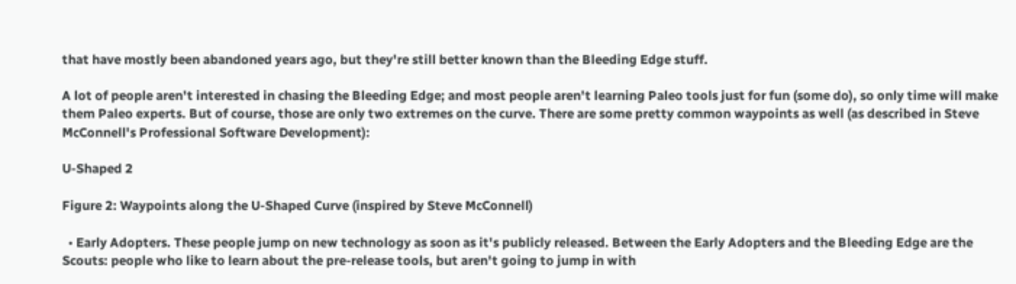that have mostly been abandoned years ago, but they're still better known than the Bleeding Edge stuff.

A lot of people aren't interested in chasing the Bleeding Edge; and most people aren't learning Paleo tools just for fun (some do), so only time will make them Paleo experts. But of course, those are only two extremes on the curve. There are some pretty common waypoints as well (as described in Steve McConnell's Professional Software Development):

U-Shaped 2

Figure 2: Waypoints along the U-Shaped Curve (inspired by Steve McConnell)

  • Early Adopters. These people jump on new technology as soon as it's publicly released. Between the Early Adopters and the Bleeding Edge are the Scouts: people who like to learn about the pre-release tools, but aren't going to jump in with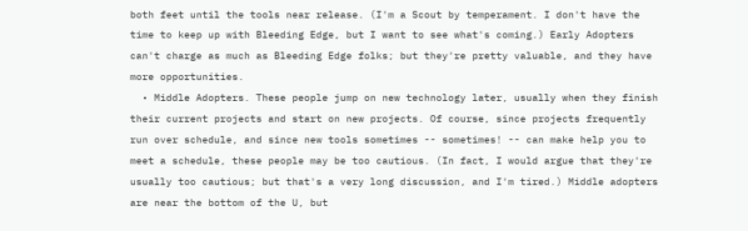both feet until the tools near release. (I'm a Scout by temperament. I don't have the time to keep up with Bleeding Edge, but I want to see what's coming.) Early Adopters can't charge as much as Bleeding Edge folks; but they're pretty valuable, and they have more opportunities.
  • Middle Adopters. These people jump on new technology later, usually when they finish their current projects and start on new projects. Of course, since projects frequently run over schedule, and since new tools sometimes -- sometimes! -- can make help you to meet a schedule, these people may be too cautious. (In fact, I would argue that they're usually too cautious; but that's a very long discussion, and I'm tired.) Middle adopters are near the bottom of the U, but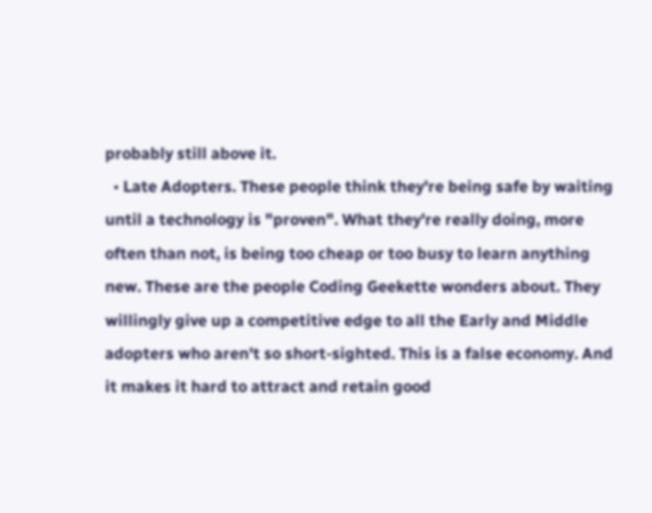probably still above it.
  • Late Adopters. These people think they're being safe by waiting until a technology is "proven". What they're really doing, more often than not, is being too cheap or too busy to learn anything new. These are the people Coding Geekette wonders about. They willingly give up a competitive edge to all the Early and Middle adopters who aren't so short-sighted. This is a false economy. And it makes it hard to attract and retain good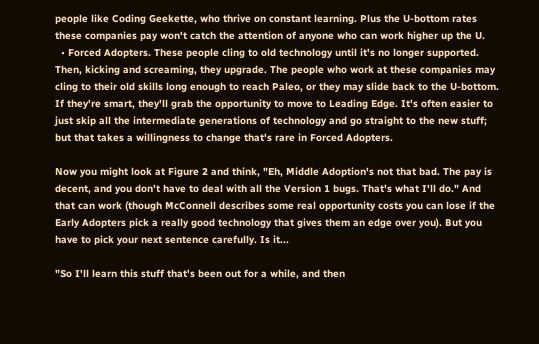people like Coding Geekette, who thrive on constant learning. Plus the U-bottom rates these companies pay won't catch the attention of anyone who can work higher up the U.
  • Forced Adopters. These people cling to old technology until it's no longer supported. Then, kicking and screaming, they upgrade. The people who work at these companies may cling to their old skills long enough to reach Paleo, or they may slide back to the U-bottom. If they're smart, they'll grab the opportunity to move to Leading Edge. It's often easier to just skip all the intermediate generations of technology and go straight to the new stuff; but that takes a willingness to change that's rare in Forced Adopters.

Now you might look at Figure 2 and think, "Eh, Middle Adoption's not that bad. The pay is decent, and you don't have to deal with all the Version 1 bugs. That's what I'll do." And that can work (though McConnell describes some real opportunity costs you can lose if the Early Adopters pick a really good technology that gives them an edge over you). But you have to pick your next sentence carefully. Is it...

"So I'll learn this stuff that's been out for a while, and then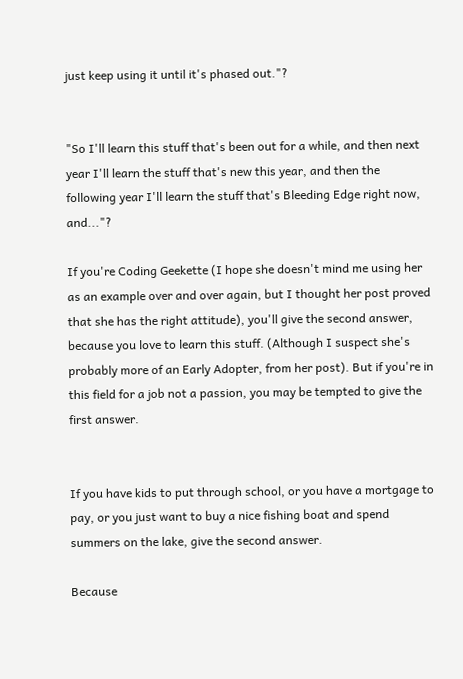just keep using it until it's phased out."?


"So I'll learn this stuff that's been out for a while, and then next year I'll learn the stuff that's new this year, and then the following year I'll learn the stuff that's Bleeding Edge right now, and..."?

If you're Coding Geekette (I hope she doesn't mind me using her as an example over and over again, but I thought her post proved that she has the right attitude), you'll give the second answer, because you love to learn this stuff. (Although I suspect she's probably more of an Early Adopter, from her post). But if you're in this field for a job not a passion, you may be tempted to give the first answer.


If you have kids to put through school, or you have a mortgage to pay, or you just want to buy a nice fishing boat and spend summers on the lake, give the second answer.

Because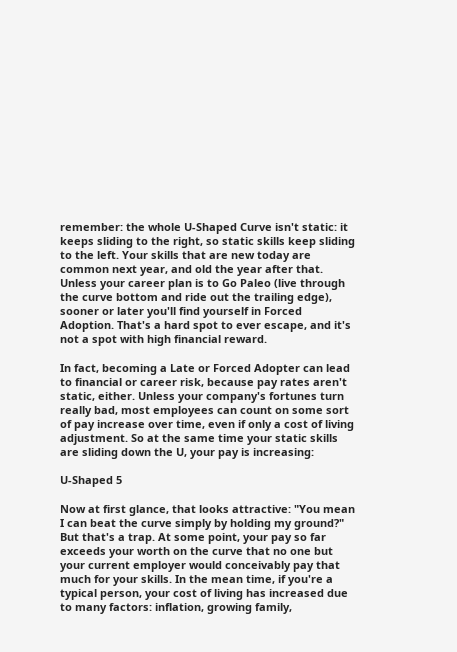remember: the whole U-Shaped Curve isn't static: it keeps sliding to the right, so static skills keep sliding to the left. Your skills that are new today are common next year, and old the year after that. Unless your career plan is to Go Paleo (live through the curve bottom and ride out the trailing edge), sooner or later you'll find yourself in Forced Adoption. That's a hard spot to ever escape, and it's not a spot with high financial reward.

In fact, becoming a Late or Forced Adopter can lead to financial or career risk, because pay rates aren't static, either. Unless your company's fortunes turn really bad, most employees can count on some sort of pay increase over time, even if only a cost of living adjustment. So at the same time your static skills are sliding down the U, your pay is increasing:

U-Shaped 5

Now at first glance, that looks attractive: "You mean I can beat the curve simply by holding my ground?" But that's a trap. At some point, your pay so far exceeds your worth on the curve that no one but your current employer would conceivably pay that much for your skills. In the mean time, if you're a typical person, your cost of living has increased due to many factors: inflation, growing family,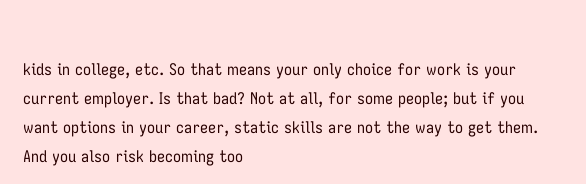kids in college, etc. So that means your only choice for work is your current employer. Is that bad? Not at all, for some people; but if you want options in your career, static skills are not the way to get them. And you also risk becoming too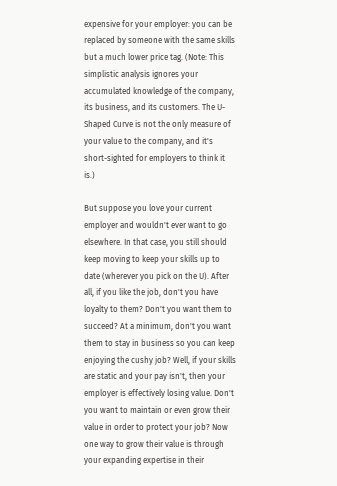expensive for your employer: you can be replaced by someone with the same skills but a much lower price tag. (Note: This simplistic analysis ignores your accumulated knowledge of the company, its business, and its customers. The U-Shaped Curve is not the only measure of your value to the company, and it's short-sighted for employers to think it is.)

But suppose you love your current employer and wouldn't ever want to go elsewhere. In that case, you still should keep moving to keep your skills up to date (wherever you pick on the U). After all, if you like the job, don't you have loyalty to them? Don't you want them to succeed? At a minimum, don't you want them to stay in business so you can keep enjoying the cushy job? Well, if your skills are static and your pay isn't, then your employer is effectively losing value. Don't you want to maintain or even grow their value in order to protect your job? Now one way to grow their value is through your expanding expertise in their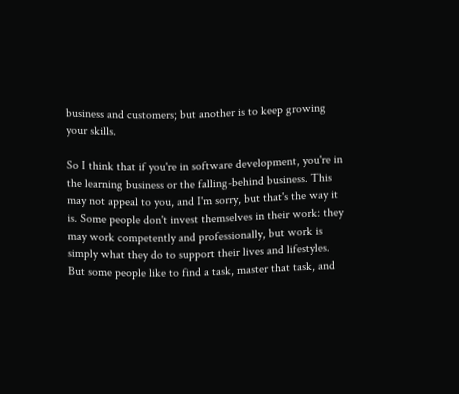business and customers; but another is to keep growing your skills.

So I think that if you're in software development, you're in the learning business or the falling-behind business. This may not appeal to you, and I'm sorry, but that's the way it is. Some people don't invest themselves in their work: they may work competently and professionally, but work is simply what they do to support their lives and lifestyles. But some people like to find a task, master that task, and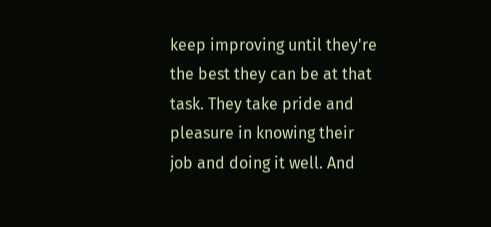keep improving until they're the best they can be at that task. They take pride and pleasure in knowing their job and doing it well. And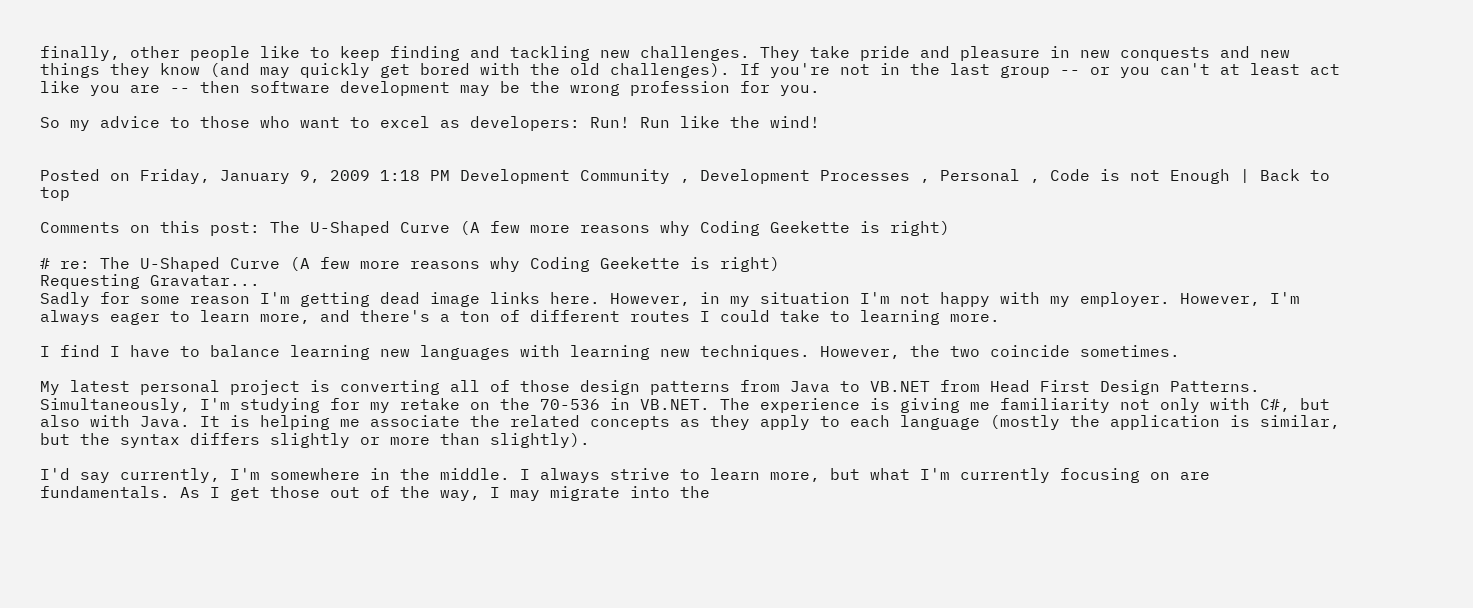finally, other people like to keep finding and tackling new challenges. They take pride and pleasure in new conquests and new things they know (and may quickly get bored with the old challenges). If you're not in the last group -- or you can't at least act like you are -- then software development may be the wrong profession for you.

So my advice to those who want to excel as developers: Run! Run like the wind!


Posted on Friday, January 9, 2009 1:18 PM Development Community , Development Processes , Personal , Code is not Enough | Back to top

Comments on this post: The U-Shaped Curve (A few more reasons why Coding Geekette is right)

# re: The U-Shaped Curve (A few more reasons why Coding Geekette is right)
Requesting Gravatar...
Sadly for some reason I'm getting dead image links here. However, in my situation I'm not happy with my employer. However, I'm always eager to learn more, and there's a ton of different routes I could take to learning more.

I find I have to balance learning new languages with learning new techniques. However, the two coincide sometimes.

My latest personal project is converting all of those design patterns from Java to VB.NET from Head First Design Patterns. Simultaneously, I'm studying for my retake on the 70-536 in VB.NET. The experience is giving me familiarity not only with C#, but also with Java. It is helping me associate the related concepts as they apply to each language (mostly the application is similar, but the syntax differs slightly or more than slightly).

I'd say currently, I'm somewhere in the middle. I always strive to learn more, but what I'm currently focusing on are fundamentals. As I get those out of the way, I may migrate into the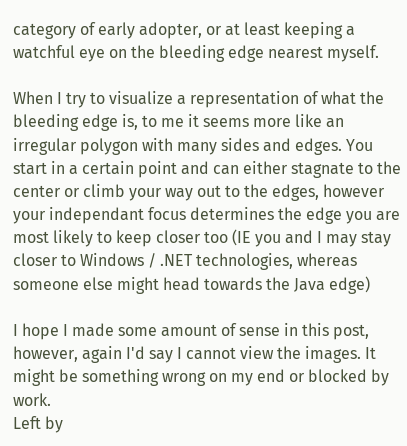category of early adopter, or at least keeping a watchful eye on the bleeding edge nearest myself.

When I try to visualize a representation of what the bleeding edge is, to me it seems more like an irregular polygon with many sides and edges. You start in a certain point and can either stagnate to the center or climb your way out to the edges, however your independant focus determines the edge you are most likely to keep closer too (IE you and I may stay closer to Windows / .NET technologies, whereas someone else might head towards the Java edge)

I hope I made some amount of sense in this post, however, again I'd say I cannot view the images. It might be something wrong on my end or blocked by work.
Left by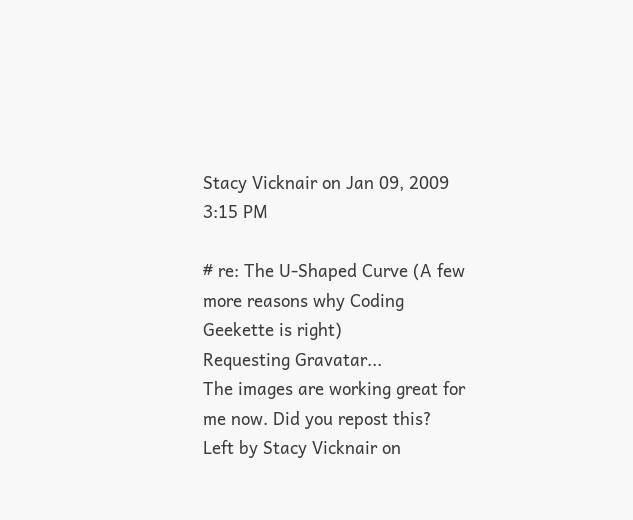Stacy Vicknair on Jan 09, 2009 3:15 PM

# re: The U-Shaped Curve (A few more reasons why Coding Geekette is right)
Requesting Gravatar...
The images are working great for me now. Did you repost this?
Left by Stacy Vicknair on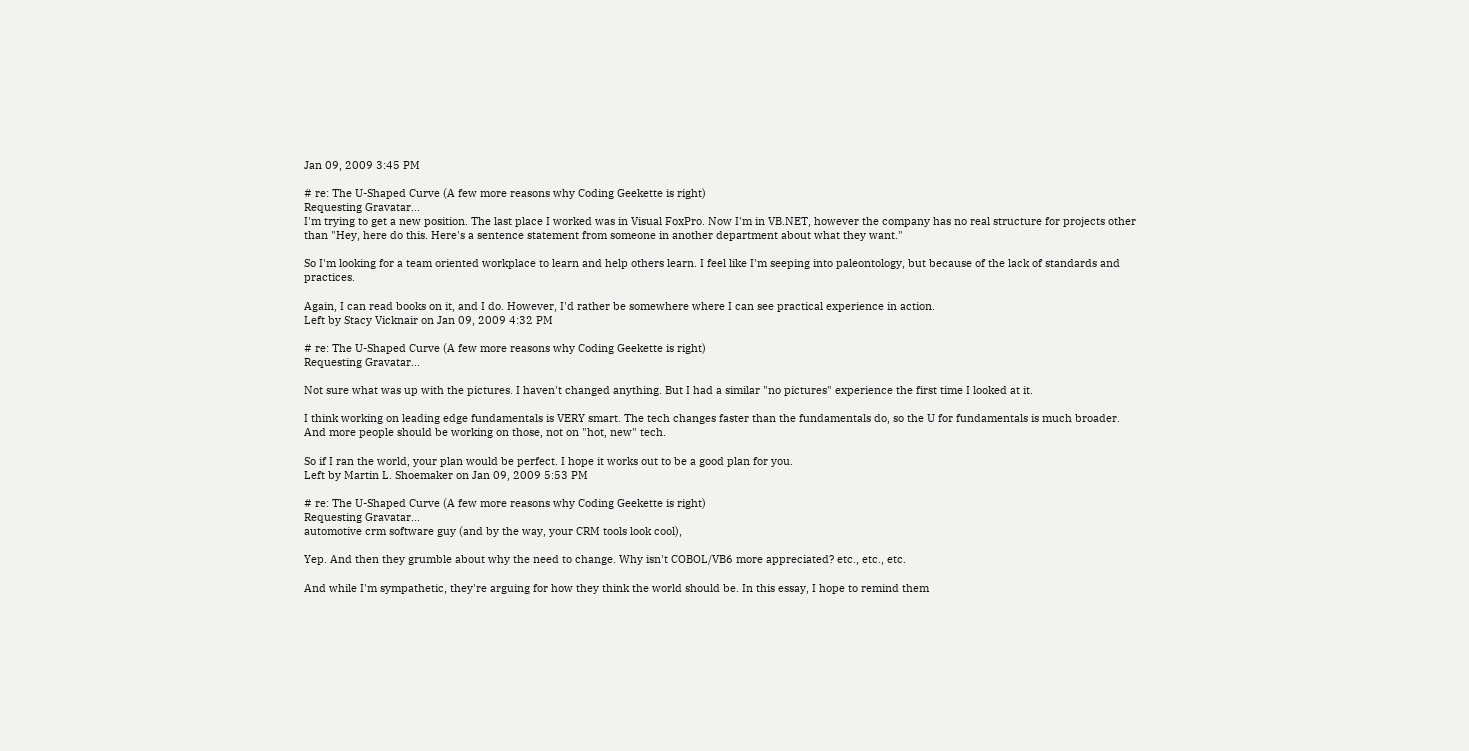Jan 09, 2009 3:45 PM

# re: The U-Shaped Curve (A few more reasons why Coding Geekette is right)
Requesting Gravatar...
I'm trying to get a new position. The last place I worked was in Visual FoxPro. Now I'm in VB.NET, however the company has no real structure for projects other than "Hey, here do this. Here's a sentence statement from someone in another department about what they want."

So I'm looking for a team oriented workplace to learn and help others learn. I feel like I'm seeping into paleontology, but because of the lack of standards and practices.

Again, I can read books on it, and I do. However, I'd rather be somewhere where I can see practical experience in action.
Left by Stacy Vicknair on Jan 09, 2009 4:32 PM

# re: The U-Shaped Curve (A few more reasons why Coding Geekette is right)
Requesting Gravatar...

Not sure what was up with the pictures. I haven't changed anything. But I had a similar "no pictures" experience the first time I looked at it.

I think working on leading edge fundamentals is VERY smart. The tech changes faster than the fundamentals do, so the U for fundamentals is much broader. And more people should be working on those, not on "hot, new" tech.

So if I ran the world, your plan would be perfect. I hope it works out to be a good plan for you.
Left by Martin L. Shoemaker on Jan 09, 2009 5:53 PM

# re: The U-Shaped Curve (A few more reasons why Coding Geekette is right)
Requesting Gravatar...
automotive crm software guy (and by the way, your CRM tools look cool),

Yep. And then they grumble about why the need to change. Why isn't COBOL/VB6 more appreciated? etc., etc., etc.

And while I'm sympathetic, they're arguing for how they think the world should be. In this essay, I hope to remind them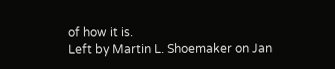of how it is.
Left by Martin L. Shoemaker on Jan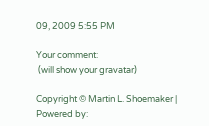09, 2009 5:55 PM

Your comment:
 (will show your gravatar)

Copyright © Martin L. Shoemaker | Powered by: